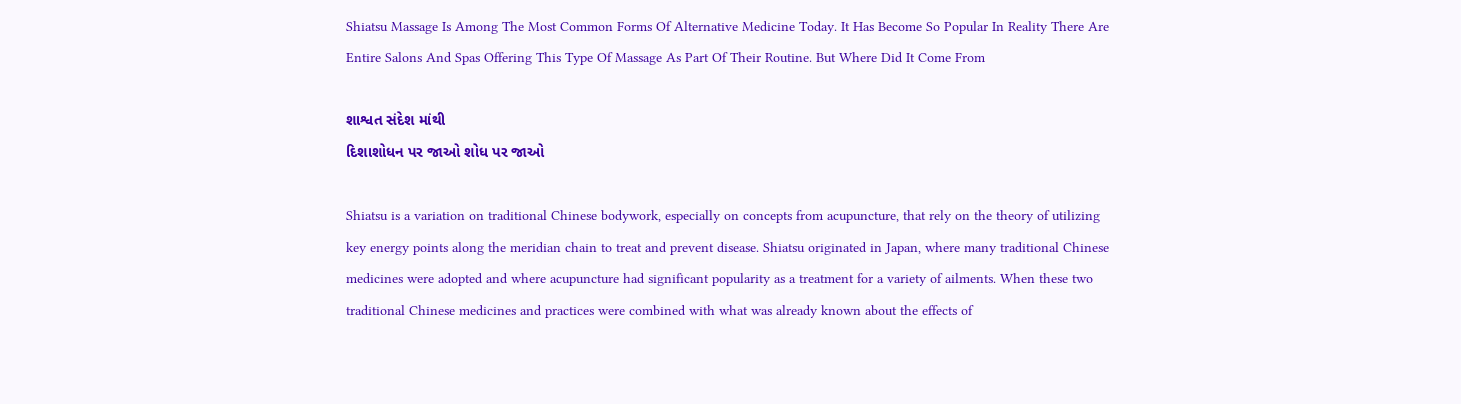Shiatsu Massage Is Among The Most Common Forms Of Alternative Medicine Today. It Has Become So Popular In Reality There Are Entire Salons And Spas Offering This Type Of Massage As Part Of Their Routine. But Where Did It Come From

શાશ્વત સંદેશ માંથી
દિશાશોધન પર જાઓ શોધ પર જાઓ

Shiatsu is a variation on traditional Chinese bodywork, especially on concepts from acupuncture, that rely on the theory of utilizing key energy points along the meridian chain to treat and prevent disease. Shiatsu originated in Japan, where many traditional Chinese medicines were adopted and where acupuncture had significant popularity as a treatment for a variety of ailments. When these two traditional Chinese medicines and practices were combined with what was already known about the effects of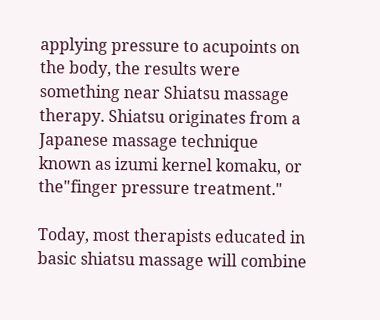applying pressure to acupoints on the body, the results were something near Shiatsu massage therapy. Shiatsu originates from a Japanese massage technique known as izumi kernel komaku, or the"finger pressure treatment."

Today, most therapists educated in basic shiatsu massage will combine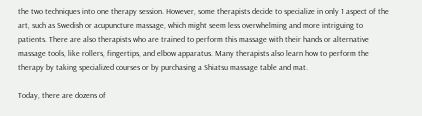the two techniques into one therapy session. However, some therapists decide to specialize in only 1 aspect of the art, such as Swedish or acupuncture massage, which might seem less overwhelming and more intriguing to patients. There are also therapists who are trained to perform this massage with their hands or alternative massage tools, like rollers, fingertips, and elbow apparatus. Many therapists also learn how to perform the therapy by taking specialized courses or by purchasing a Shiatsu massage table and mat.

Today, there are dozens of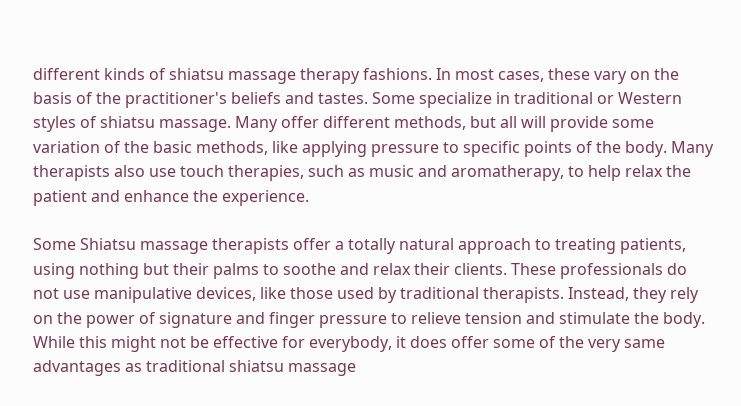different kinds of shiatsu massage therapy fashions. In most cases, these vary on the basis of the practitioner's beliefs and tastes. Some specialize in traditional or Western styles of shiatsu massage. Many offer different methods, but all will provide some variation of the basic methods, like applying pressure to specific points of the body. Many therapists also use touch therapies, such as music and aromatherapy, to help relax the patient and enhance the experience.

Some Shiatsu massage therapists offer a totally natural approach to treating patients, using nothing but their palms to soothe and relax their clients. These professionals do not use manipulative devices, like those used by traditional therapists. Instead, they rely on the power of signature and finger pressure to relieve tension and stimulate the body. While this might not be effective for everybody, it does offer some of the very same advantages as traditional shiatsu massage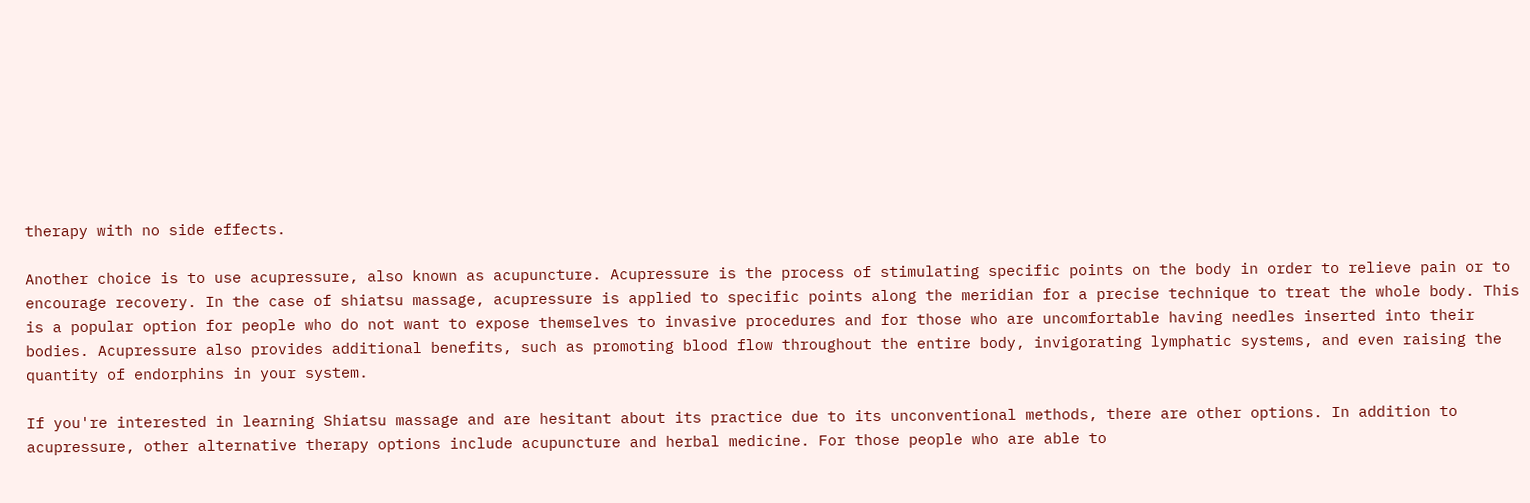therapy with no side effects.

Another choice is to use acupressure, also known as acupuncture. Acupressure is the process of stimulating specific points on the body in order to relieve pain or to encourage recovery. In the case of shiatsu massage, acupressure is applied to specific points along the meridian for a precise technique to treat the whole body. This is a popular option for people who do not want to expose themselves to invasive procedures and for those who are uncomfortable having needles inserted into their bodies. Acupressure also provides additional benefits, such as promoting blood flow throughout the entire body, invigorating lymphatic systems, and even raising the quantity of endorphins in your system.

If you're interested in learning Shiatsu massage and are hesitant about its practice due to its unconventional methods, there are other options. In addition to acupressure, other alternative therapy options include acupuncture and herbal medicine. For those people who are able to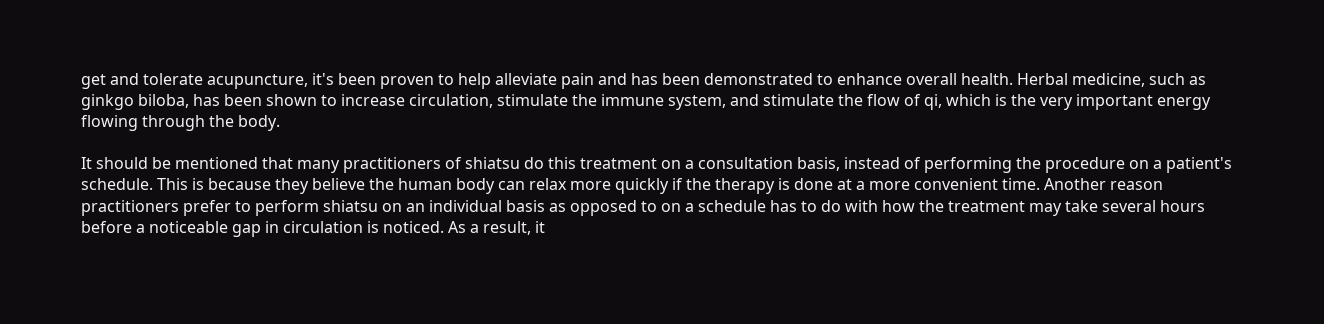get and tolerate acupuncture, it's been proven to help alleviate pain and has been demonstrated to enhance overall health. Herbal medicine, such as ginkgo biloba, has been shown to increase circulation, stimulate the immune system, and stimulate the flow of qi, which is the very important energy flowing through the body.

It should be mentioned that many practitioners of shiatsu do this treatment on a consultation basis, instead of performing the procedure on a patient's schedule. This is because they believe the human body can relax more quickly if the therapy is done at a more convenient time. Another reason practitioners prefer to perform shiatsu on an individual basis as opposed to on a schedule has to do with how the treatment may take several hours before a noticeable gap in circulation is noticed. As a result, it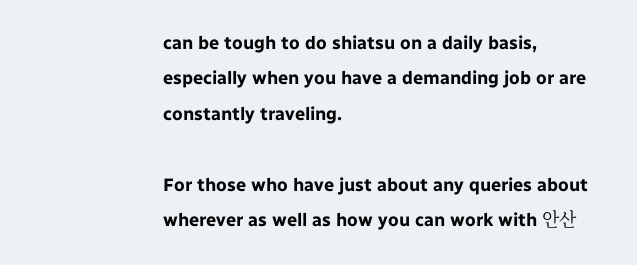can be tough to do shiatsu on a daily basis, especially when you have a demanding job or are constantly traveling.

For those who have just about any queries about wherever as well as how you can work with 안산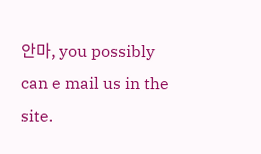안마, you possibly can e mail us in the site.